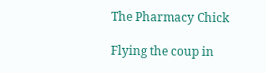The Pharmacy Chick

Flying the coup in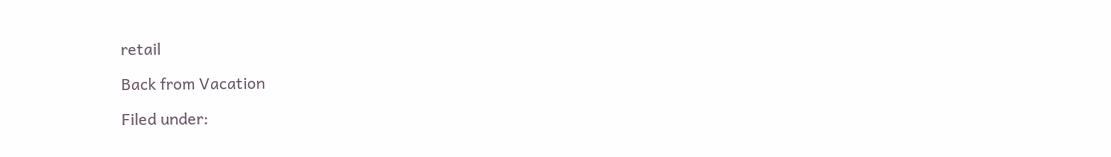retail

Back from Vacation

Filed under: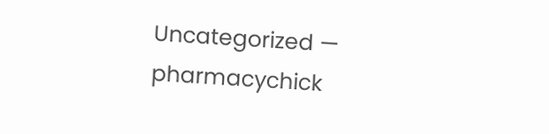Uncategorized — pharmacychick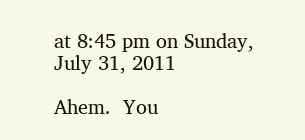at 8:45 pm on Sunday, July 31, 2011

Ahem.  You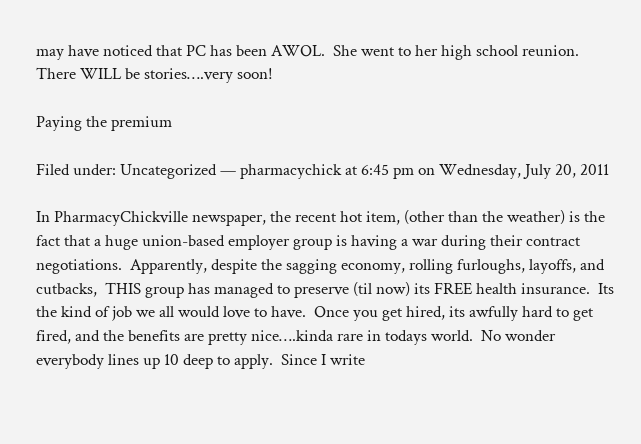may have noticed that PC has been AWOL.  She went to her high school reunion.  There WILL be stories….very soon!

Paying the premium

Filed under: Uncategorized — pharmacychick at 6:45 pm on Wednesday, July 20, 2011

In PharmacyChickville newspaper, the recent hot item, (other than the weather) is the fact that a huge union-based employer group is having a war during their contract negotiations.  Apparently, despite the sagging economy, rolling furloughs, layoffs, and cutbacks,  THIS group has managed to preserve (til now) its FREE health insurance.  Its the kind of job we all would love to have.  Once you get hired, its awfully hard to get fired, and the benefits are pretty nice….kinda rare in todays world.  No wonder everybody lines up 10 deep to apply.  Since I write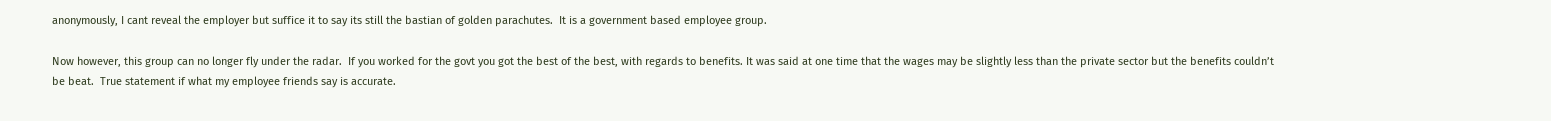anonymously, I cant reveal the employer but suffice it to say its still the bastian of golden parachutes.  It is a government based employee group.

Now however, this group can no longer fly under the radar.  If you worked for the govt you got the best of the best, with regards to benefits. It was said at one time that the wages may be slightly less than the private sector but the benefits couldn’t be beat.  True statement if what my employee friends say is accurate.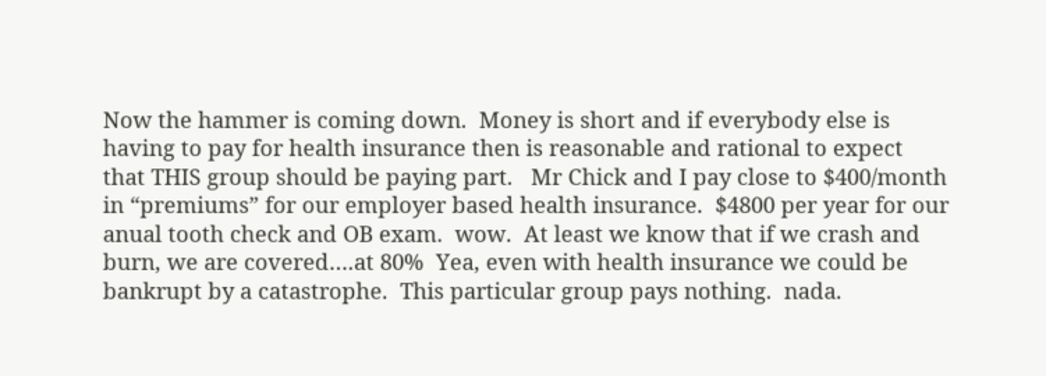Now the hammer is coming down.  Money is short and if everybody else is having to pay for health insurance then is reasonable and rational to expect that THIS group should be paying part.   Mr Chick and I pay close to $400/month in “premiums” for our employer based health insurance.  $4800 per year for our anual tooth check and OB exam.  wow.  At least we know that if we crash and burn, we are covered….at 80%  Yea, even with health insurance we could be bankrupt by a catastrophe.  This particular group pays nothing.  nada.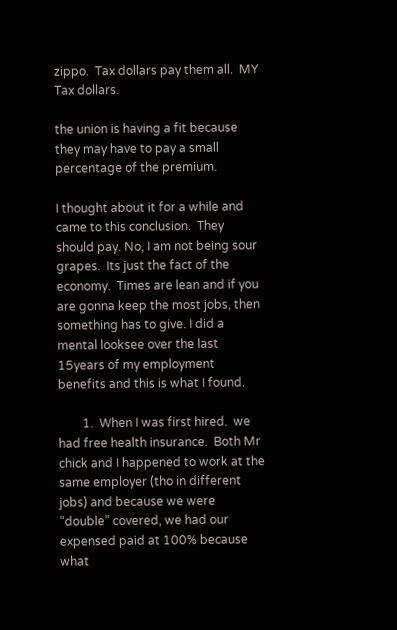zippo.  Tax dollars pay them all.  MY Tax dollars.

the union is having a fit because they may have to pay a small percentage of the premium.

I thought about it for a while and came to this conclusion.  They should pay. No, I am not being sour grapes.  Its just the fact of the economy.  Times are lean and if you are gonna keep the most jobs, then something has to give. I did a mental looksee over the last 15years of my employment benefits and this is what I found.

        1.  When I was first hired.  we had free health insurance.  Both Mr chick and I happened to work at the same employer (tho in different jobs) and because we were “double” covered, we had our expensed paid at 100% because what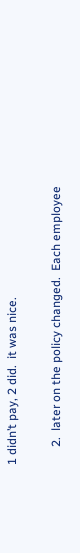1 didn’t pay, 2 did.  it was nice.

      2.  later on the policy changed.  Each employee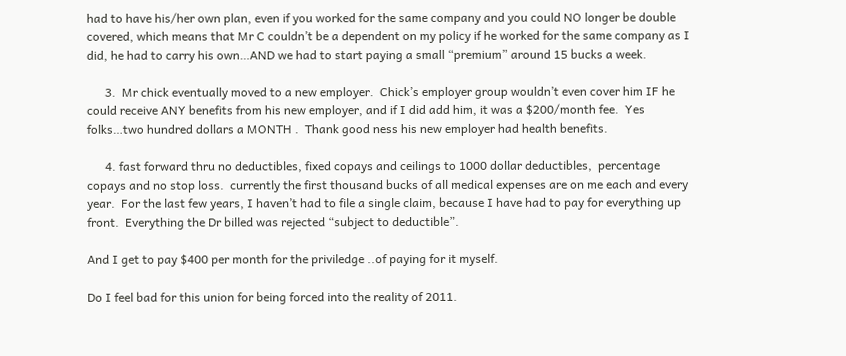had to have his/her own plan, even if you worked for the same company and you could NO longer be double covered, which means that Mr C couldn’t be a dependent on my policy if he worked for the same company as I did, he had to carry his own…AND we had to start paying a small “premium” around 15 bucks a week.

      3.  Mr chick eventually moved to a new employer.  Chick’s employer group wouldn’t even cover him IF he could receive ANY benefits from his new employer, and if I did add him, it was a $200/month fee.  Yes folks…two hundred dollars a MONTH .  Thank good ness his new employer had health benefits.

      4. fast forward thru no deductibles, fixed copays and ceilings to 1000 dollar deductibles,  percentage copays and no stop loss.  currently the first thousand bucks of all medical expenses are on me each and every year.  For the last few years, I haven’t had to file a single claim, because I have had to pay for everything up front.  Everything the Dr billed was rejected “subject to deductible”.

And I get to pay $400 per month for the priviledge ..of paying for it myself.

Do I feel bad for this union for being forced into the reality of 2011.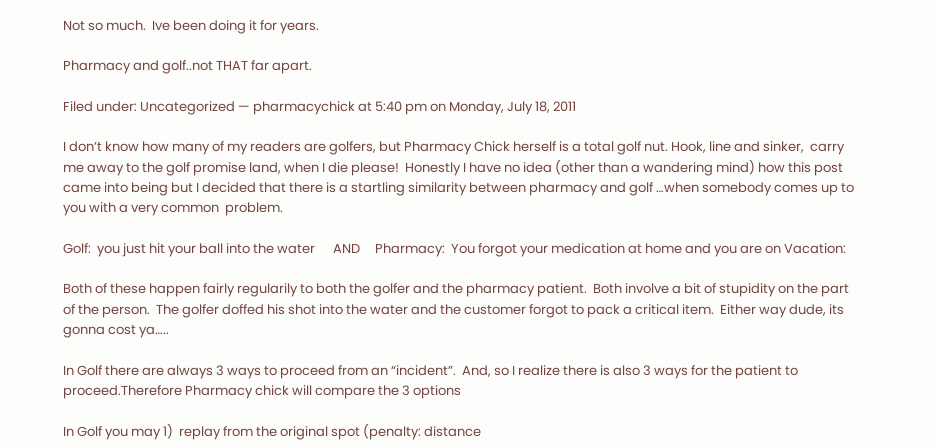Not so much.  Ive been doing it for years.

Pharmacy and golf..not THAT far apart.

Filed under: Uncategorized — pharmacychick at 5:40 pm on Monday, July 18, 2011

I don’t know how many of my readers are golfers, but Pharmacy Chick herself is a total golf nut. Hook, line and sinker,  carry me away to the golf promise land, when I die please!  Honestly I have no idea (other than a wandering mind) how this post came into being but I decided that there is a startling similarity between pharmacy and golf …when somebody comes up to you with a very common  problem.

Golf:  you just hit your ball into the water      AND     Pharmacy:  You forgot your medication at home and you are on Vacation:

Both of these happen fairly regularily to both the golfer and the pharmacy patient.  Both involve a bit of stupidity on the part of the person.  The golfer doffed his shot into the water and the customer forgot to pack a critical item.  Either way dude, its gonna cost ya…..

In Golf there are always 3 ways to proceed from an “incident”.  And, so I realize there is also 3 ways for the patient to proceed.Therefore Pharmacy chick will compare the 3 options

In Golf you may 1)  replay from the original spot (penalty: distance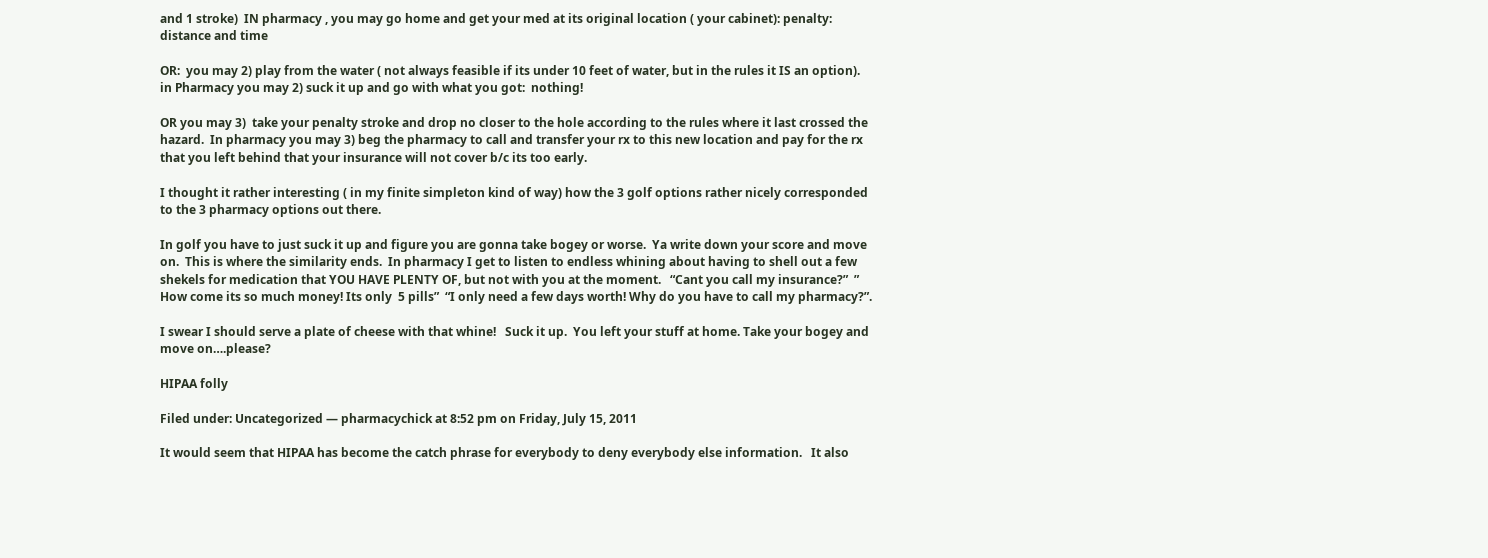and 1 stroke)  IN pharmacy , you may go home and get your med at its original location ( your cabinet): penalty: distance and time

OR:  you may 2) play from the water ( not always feasible if its under 10 feet of water, but in the rules it IS an option).  in Pharmacy you may 2) suck it up and go with what you got:  nothing!

OR you may 3)  take your penalty stroke and drop no closer to the hole according to the rules where it last crossed the hazard.  In pharmacy you may 3) beg the pharmacy to call and transfer your rx to this new location and pay for the rx that you left behind that your insurance will not cover b/c its too early.

I thought it rather interesting ( in my finite simpleton kind of way) how the 3 golf options rather nicely corresponded to the 3 pharmacy options out there.

In golf you have to just suck it up and figure you are gonna take bogey or worse.  Ya write down your score and move on.  This is where the similarity ends.  In pharmacy I get to listen to endless whining about having to shell out a few shekels for medication that YOU HAVE PLENTY OF, but not with you at the moment.   “Cant you call my insurance?”  ” How come its so much money! Its only  5 pills”  “I only need a few days worth! Why do you have to call my pharmacy?”.

I swear I should serve a plate of cheese with that whine!   Suck it up.  You left your stuff at home. Take your bogey and move on….please?

HIPAA folly

Filed under: Uncategorized — pharmacychick at 8:52 pm on Friday, July 15, 2011

It would seem that HIPAA has become the catch phrase for everybody to deny everybody else information.   It also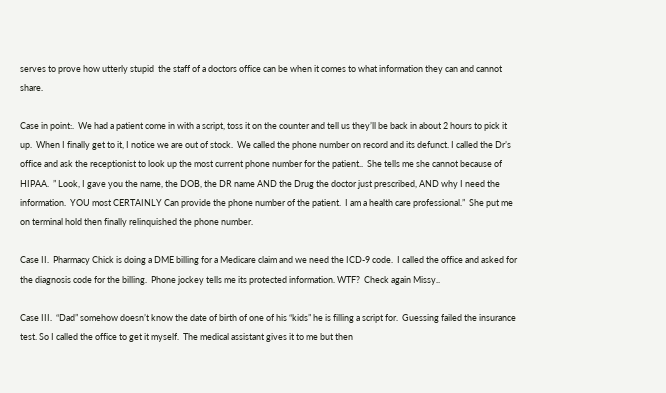serves to prove how utterly stupid  the staff of a doctors office can be when it comes to what information they can and cannot share.

Case in point:.  We had a patient come in with a script, toss it on the counter and tell us they’ll be back in about 2 hours to pick it up.  When I finally get to it, I notice we are out of stock.  We called the phone number on record and its defunct. I called the Dr’s office and ask the receptionist to look up the most current phone number for the patient..  She tells me she cannot because of HIPAA.  ” Look, I gave you the name, the DOB, the DR name AND the Drug the doctor just prescribed, AND why I need the information.  YOU most CERTAINLY Can provide the phone number of the patient.  I am a health care professional.”  She put me on terminal hold then finally relinquished the phone number.

Case II.  Pharmacy Chick is doing a DME billing for a Medicare claim and we need the ICD-9 code.  I called the office and asked for the diagnosis code for the billing.  Phone jockey tells me its protected information. WTF?  Check again Missy..

Case III.  “Dad” somehow doesn’t know the date of birth of one of his “kids” he is filling a script for.  Guessing failed the insurance test. So I called the office to get it myself.  The medical assistant gives it to me but then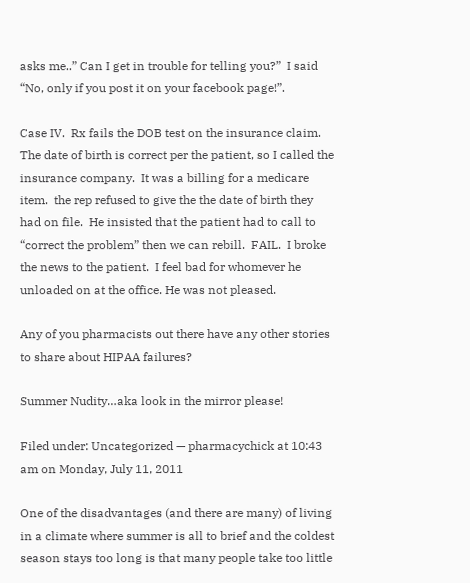asks me..” Can I get in trouble for telling you?”  I said “No, only if you post it on your facebook page!”.

Case IV.  Rx fails the DOB test on the insurance claim.  The date of birth is correct per the patient, so I called the insurance company.  It was a billing for a medicare item.  the rep refused to give the the date of birth they had on file.  He insisted that the patient had to call to “correct the problem” then we can rebill.  FAIL.  I broke the news to the patient.  I feel bad for whomever he unloaded on at the office. He was not pleased.

Any of you pharmacists out there have any other stories to share about HIPAA failures?

Summer Nudity…aka look in the mirror please!

Filed under: Uncategorized — pharmacychick at 10:43 am on Monday, July 11, 2011

One of the disadvantages (and there are many) of living in a climate where summer is all to brief and the coldest season stays too long is that many people take too little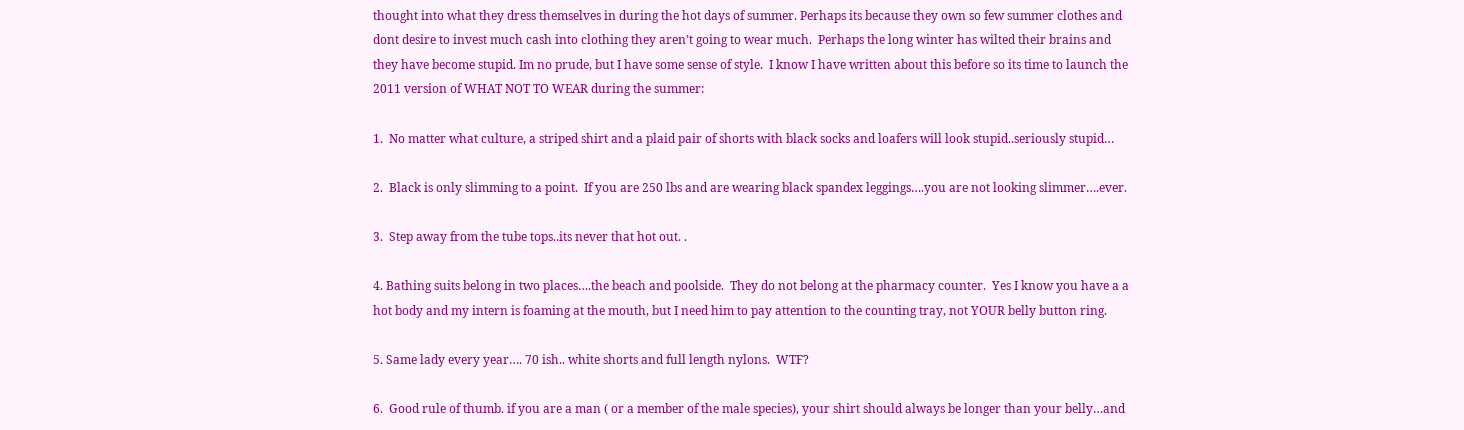thought into what they dress themselves in during the hot days of summer. Perhaps its because they own so few summer clothes and dont desire to invest much cash into clothing they aren’t going to wear much.  Perhaps the long winter has wilted their brains and they have become stupid. Im no prude, but I have some sense of style.  I know I have written about this before so its time to launch the 2011 version of WHAT NOT TO WEAR during the summer:

1.  No matter what culture, a striped shirt and a plaid pair of shorts with black socks and loafers will look stupid..seriously stupid…

2.  Black is only slimming to a point.  If you are 250 lbs and are wearing black spandex leggings….you are not looking slimmer….ever.

3.  Step away from the tube tops..its never that hot out. .

4. Bathing suits belong in two places….the beach and poolside.  They do not belong at the pharmacy counter.  Yes I know you have a a hot body and my intern is foaming at the mouth, but I need him to pay attention to the counting tray, not YOUR belly button ring.

5. Same lady every year…. 70 ish.. white shorts and full length nylons.  WTF?

6.  Good rule of thumb. if you are a man ( or a member of the male species), your shirt should always be longer than your belly…and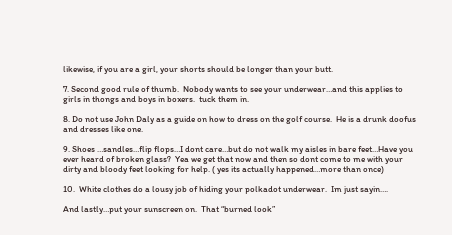likewise, if you are a girl, your shorts should be longer than your butt.

7. Second good rule of thumb.  Nobody wants to see your underwear…and this applies to girls in thongs and boys in boxers.  tuck them in.

8. Do not use John Daly as a guide on how to dress on the golf course.  He is a drunk doofus and dresses like one.

9. Shoes …sandles…flip flops…I dont care…but do not walk my aisles in bare feet…Have you ever heard of broken glass?  Yea we get that now and then so dont come to me with your dirty and bloody feet looking for help. ( yes its actually happened…more than once)

10.  White clothes do a lousy job of hiding your polkadot underwear.  Im just sayin….

And lastly…put your sunscreen on.  That “burned look”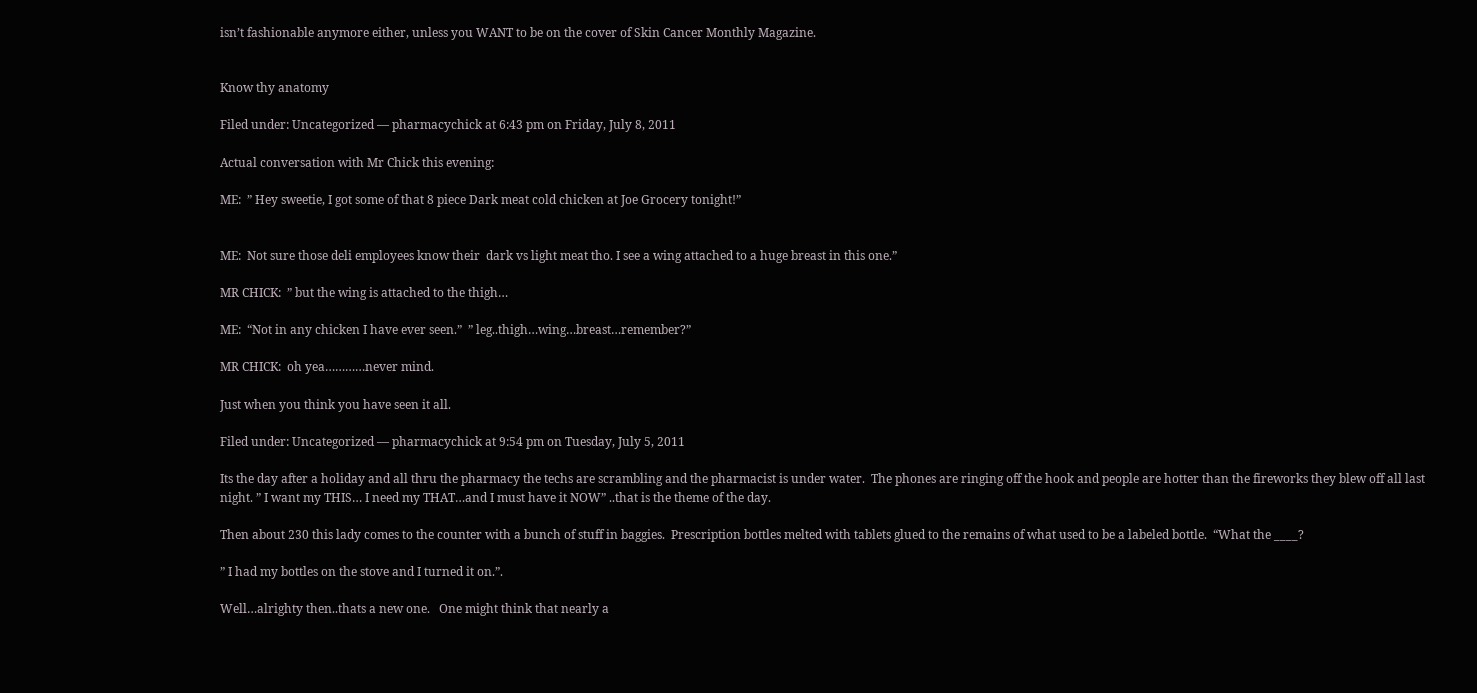isn’t fashionable anymore either, unless you WANT to be on the cover of Skin Cancer Monthly Magazine.


Know thy anatomy

Filed under: Uncategorized — pharmacychick at 6:43 pm on Friday, July 8, 2011

Actual conversation with Mr Chick this evening:

ME:  ” Hey sweetie, I got some of that 8 piece Dark meat cold chicken at Joe Grocery tonight!”


ME:  Not sure those deli employees know their  dark vs light meat tho. I see a wing attached to a huge breast in this one.”

MR CHICK:  ” but the wing is attached to the thigh…

ME:  “Not in any chicken I have ever seen.”  ” leg..thigh…wing…breast…remember?”

MR CHICK:  oh yea…………never mind.

Just when you think you have seen it all.

Filed under: Uncategorized — pharmacychick at 9:54 pm on Tuesday, July 5, 2011

Its the day after a holiday and all thru the pharmacy the techs are scrambling and the pharmacist is under water.  The phones are ringing off the hook and people are hotter than the fireworks they blew off all last night. ” I want my THIS… I need my THAT…and I must have it NOW” ..that is the theme of the day.

Then about 230 this lady comes to the counter with a bunch of stuff in baggies.  Prescription bottles melted with tablets glued to the remains of what used to be a labeled bottle.  “What the ____?

” I had my bottles on the stove and I turned it on.”.

Well…alrighty then..thats a new one.   One might think that nearly a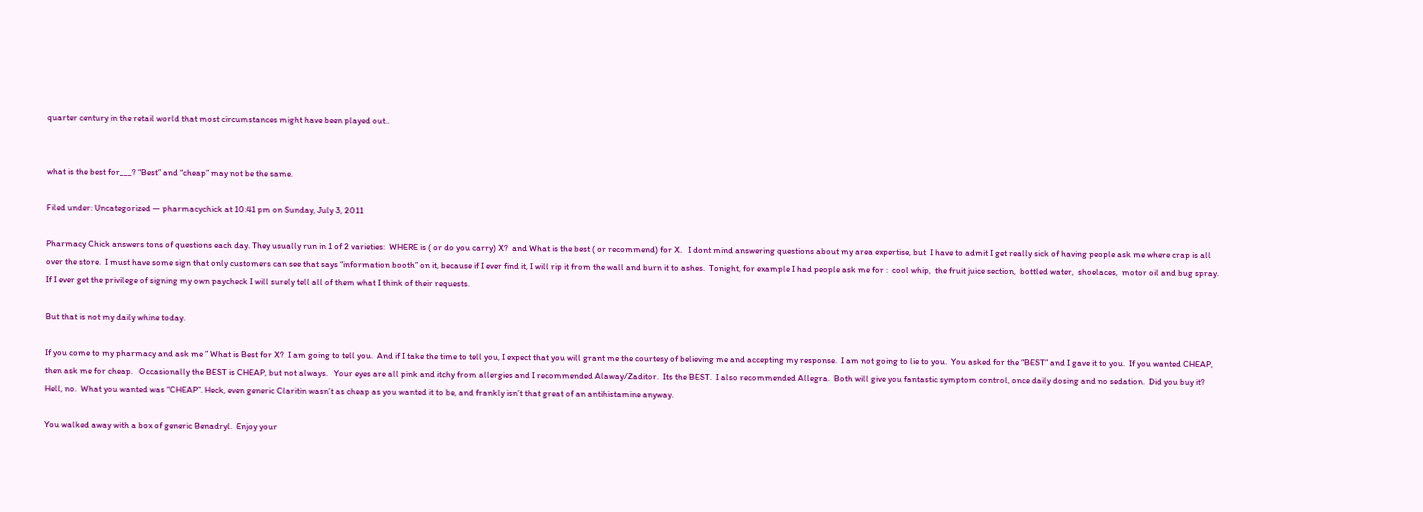quarter century in the retail world that most circumstances might have been played out..


what is the best for___? “Best” and “cheap” may not be the same.

Filed under: Uncategorized — pharmacychick at 10:41 pm on Sunday, July 3, 2011

Pharmacy Chick answers tons of questions each day. They usually run in 1 of 2 varieties:  WHERE is ( or do you carry) X?  and What is the best ( or recommend) for X.   I dont mind answering questions about my area expertise, but  I have to admit I get really sick of having people ask me where crap is all over the store.  I must have some sign that only customers can see that says “information booth” on it, because if I ever find it, I will rip it from the wall and burn it to ashes.  Tonight, for example I had people ask me for :  cool whip,  the fruit juice section,  bottled water,  shoelaces,  motor oil and bug spray.  If I ever get the privilege of signing my own paycheck I will surely tell all of them what I think of their requests.

But that is not my daily whine today.

If you come to my pharmacy and ask me ” What is Best for X?  I am going to tell you.  And if I take the time to tell you, I expect that you will grant me the courtesy of believing me and accepting my response.  I am not going to lie to you.  You asked for the “BEST” and I gave it to you.  If you wanted CHEAP, then ask me for cheap.   Occasionally the BEST is CHEAP, but not always.   Your eyes are all pink and itchy from allergies and I recommended Alaway/Zaditor.  Its the BEST.  I also recommended Allegra.  Both will give you fantastic symptom control, once daily dosing and no sedation.  Did you buy it?  Hell, no.  What you wanted was “CHEAP”. Heck, even generic Claritin wasn’t as cheap as you wanted it to be, and frankly isn’t that great of an antihistamine anyway.

You walked away with a box of generic Benadryl.  Enjoy your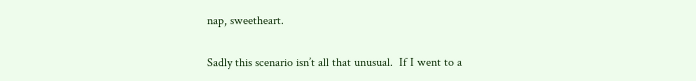nap, sweetheart.

Sadly this scenario isn’t all that unusual.  If I went to a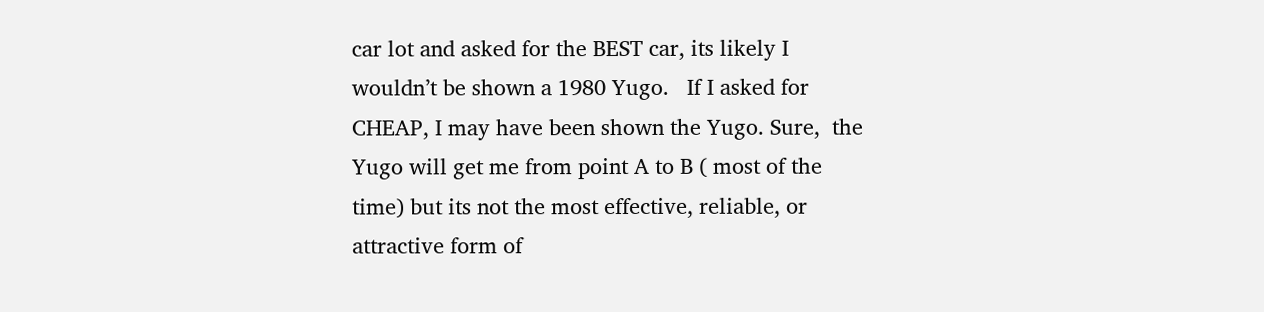car lot and asked for the BEST car, its likely I wouldn’t be shown a 1980 Yugo.   If I asked for CHEAP, I may have been shown the Yugo. Sure,  the Yugo will get me from point A to B ( most of the time) but its not the most effective, reliable, or attractive form of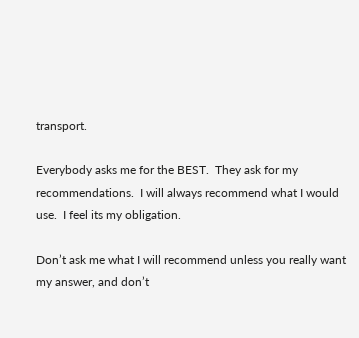transport.

Everybody asks me for the BEST.  They ask for my recommendations.  I will always recommend what I would use.  I feel its my obligation.

Don’t ask me what I will recommend unless you really want my answer, and don’t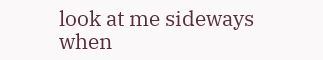look at me sideways when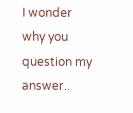I wonder why you question my answer..